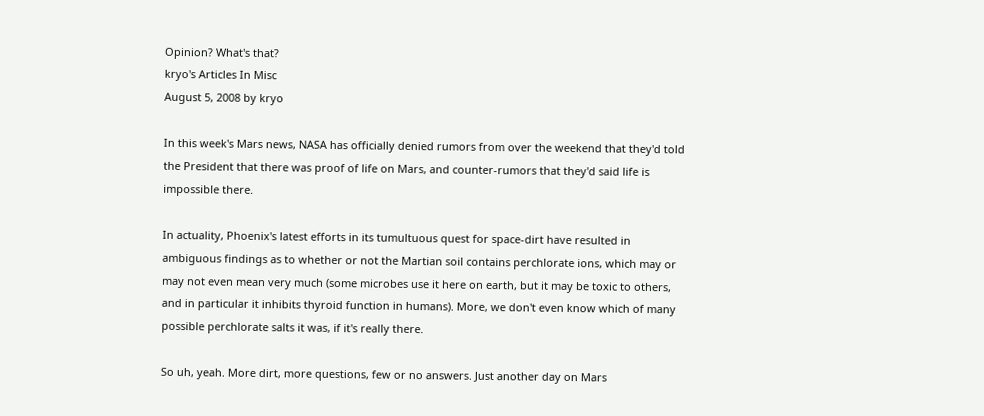Opinion? What's that?
kryo's Articles In Misc
August 5, 2008 by kryo

In this week's Mars news, NASA has officially denied rumors from over the weekend that they'd told the President that there was proof of life on Mars, and counter-rumors that they'd said life is impossible there.

In actuality, Phoenix's latest efforts in its tumultuous quest for space-dirt have resulted in ambiguous findings as to whether or not the Martian soil contains perchlorate ions, which may or may not even mean very much (some microbes use it here on earth, but it may be toxic to others, and in particular it inhibits thyroid function in humans). More, we don't even know which of many possible perchlorate salts it was, if it's really there.

So uh, yeah. More dirt, more questions, few or no answers. Just another day on Mars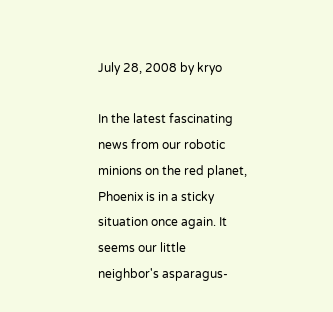July 28, 2008 by kryo

In the latest fascinating news from our robotic minions on the red planet, Phoenix is in a sticky situation once again. It seems our little neighbor's asparagus-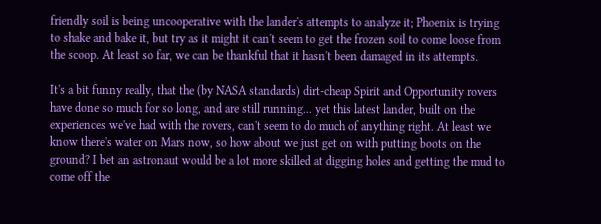friendly soil is being uncooperative with the lander's attempts to analyze it; Phoenix is trying to shake and bake it, but try as it might it can't seem to get the frozen soil to come loose from the scoop. At least so far, we can be thankful that it hasn't been damaged in its attempts.

It's a bit funny really, that the (by NASA standards) dirt-cheap Spirit and Opportunity rovers have done so much for so long, and are still running... yet this latest lander, built on the experiences we've had with the rovers, can't seem to do much of anything right. At least we know there's water on Mars now, so how about we just get on with putting boots on the ground? I bet an astronaut would be a lot more skilled at digging holes and getting the mud to come off the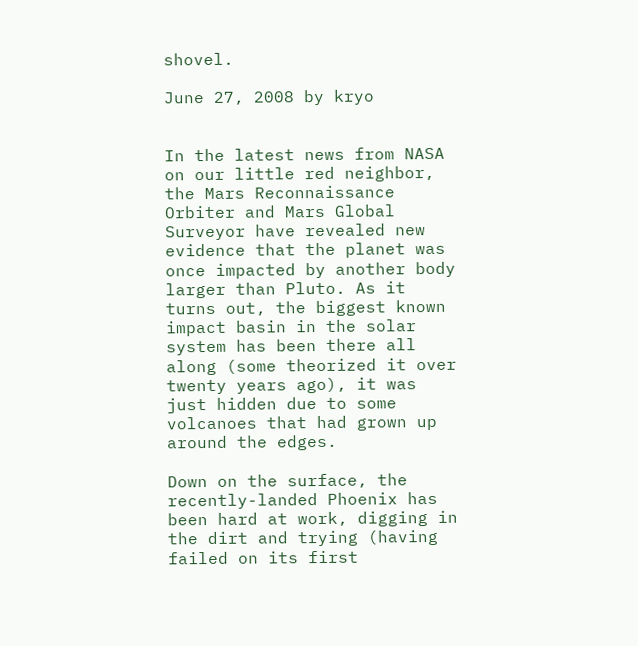shovel.

June 27, 2008 by kryo


In the latest news from NASA on our little red neighbor, the Mars Reconnaissance Orbiter and Mars Global Surveyor have revealed new evidence that the planet was once impacted by another body larger than Pluto. As it turns out, the biggest known impact basin in the solar system has been there all along (some theorized it over twenty years ago), it was just hidden due to some volcanoes that had grown up around the edges.

Down on the surface, the recently-landed Phoenix has been hard at work, digging in the dirt and trying (having failed on its first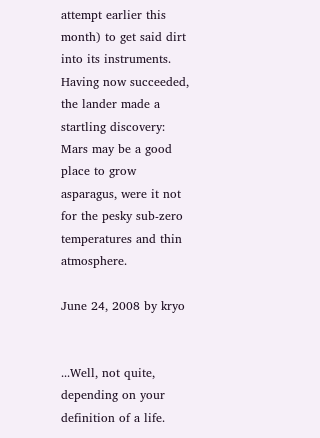attempt earlier this month) to get said dirt into its instruments. Having now succeeded, the lander made a startling discovery: Mars may be a good place to grow asparagus, were it not for the pesky sub-zero temperatures and thin atmosphere.

June 24, 2008 by kryo


...Well, not quite, depending on your definition of a life.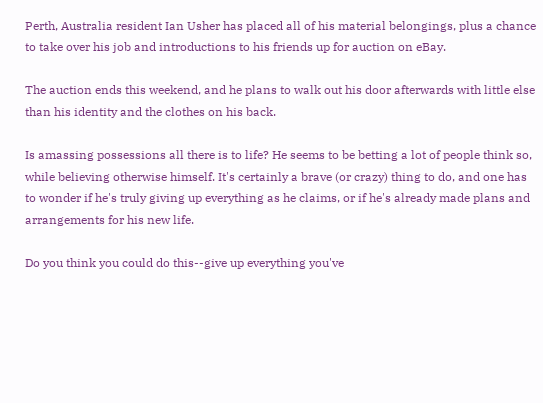Perth, Australia resident Ian Usher has placed all of his material belongings, plus a chance to take over his job and introductions to his friends up for auction on eBay.

The auction ends this weekend, and he plans to walk out his door afterwards with little else than his identity and the clothes on his back.

Is amassing possessions all there is to life? He seems to be betting a lot of people think so, while believing otherwise himself. It's certainly a brave (or crazy) thing to do, and one has to wonder if he's truly giving up everything as he claims, or if he's already made plans and arrangements for his new life.

Do you think you could do this--give up everything you've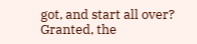got, and start all over? Granted, the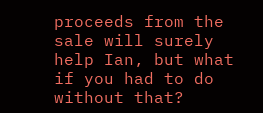proceeds from the sale will surely help Ian, but what if you had to do without that?